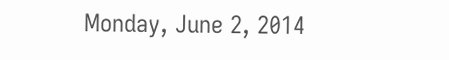Monday, June 2, 2014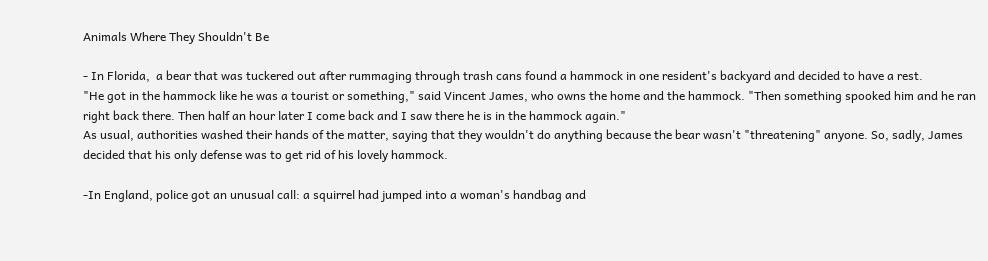Animals Where They Shouldn't Be

- In Florida,  a bear that was tuckered out after rummaging through trash cans found a hammock in one resident's backyard and decided to have a rest.
"He got in the hammock like he was a tourist or something," said Vincent James, who owns the home and the hammock. "Then something spooked him and he ran right back there. Then half an hour later I come back and I saw there he is in the hammock again."
As usual, authorities washed their hands of the matter, saying that they wouldn't do anything because the bear wasn't "threatening" anyone. So, sadly, James decided that his only defense was to get rid of his lovely hammock.

-In England, police got an unusual call: a squirrel had jumped into a woman's handbag and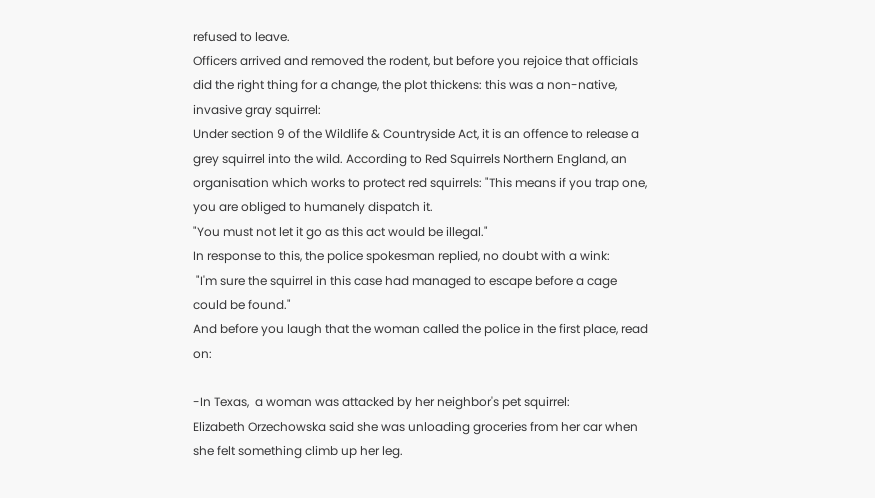refused to leave.
Officers arrived and removed the rodent, but before you rejoice that officials did the right thing for a change, the plot thickens: this was a non-native, invasive gray squirrel:
Under section 9 of the Wildlife & Countryside Act, it is an offence to release a grey squirrel into the wild. According to Red Squirrels Northern England, an organisation which works to protect red squirrels: "This means if you trap one, you are obliged to humanely dispatch it.
"You must not let it go as this act would be illegal."
In response to this, the police spokesman replied, no doubt with a wink:
 "I'm sure the squirrel in this case had managed to escape before a cage could be found."
And before you laugh that the woman called the police in the first place, read on:

-In Texas,  a woman was attacked by her neighbor's pet squirrel:
Elizabeth Orzechowska said she was unloading groceries from her car when she felt something climb up her leg.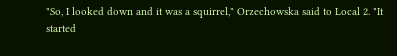"So, I looked down and it was a squirrel," Orzechowska said to Local 2. "It started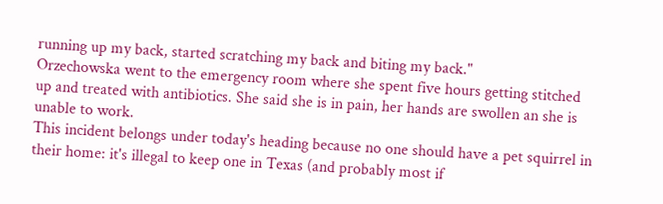running up my back, started scratching my back and biting my back."
Orzechowska went to the emergency room where she spent five hours getting stitched up and treated with antibiotics. She said she is in pain, her hands are swollen an she is unable to work.
This incident belongs under today's heading because no one should have a pet squirrel in their home: it's illegal to keep one in Texas (and probably most if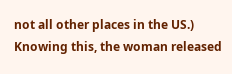not all other places in the US.)  Knowing this, the woman released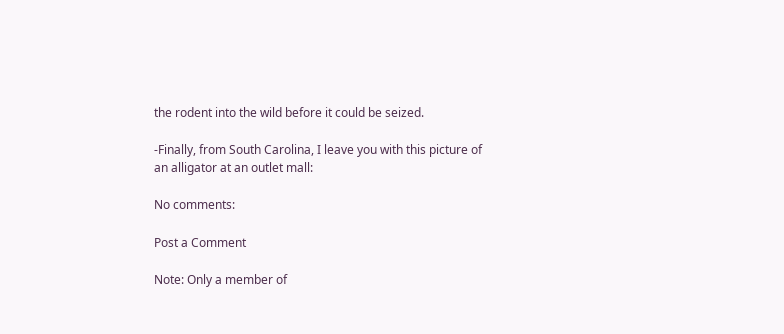the rodent into the wild before it could be seized.

-Finally, from South Carolina, I leave you with this picture of an alligator at an outlet mall:

No comments:

Post a Comment

Note: Only a member of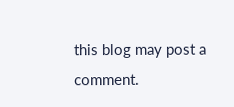this blog may post a comment.